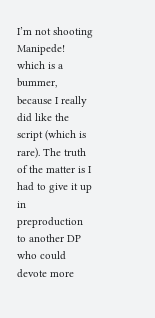I’m not shooting Manipede! which is a bummer, because I really did like the script (which is rare). The truth of the matter is I had to give it up in preproduction to another DP who could devote more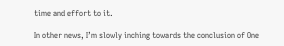time and effort to it.

In other news, I’m slowly inching towards the conclusion of One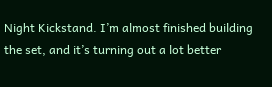Night Kickstand. I’m almost finished building the set, and it’s turning out a lot better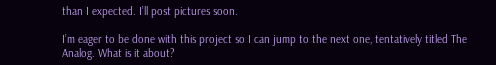than I expected. I’ll post pictures soon.

I’m eager to be done with this project so I can jump to the next one, tentatively titled The Analog. What is it about?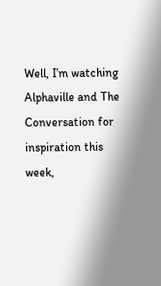Well, I’m watching Alphaville and The Conversation for inspiration this week,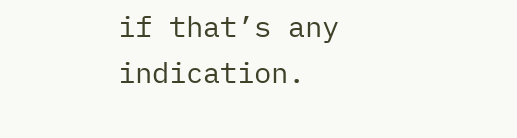if that’s any indication.